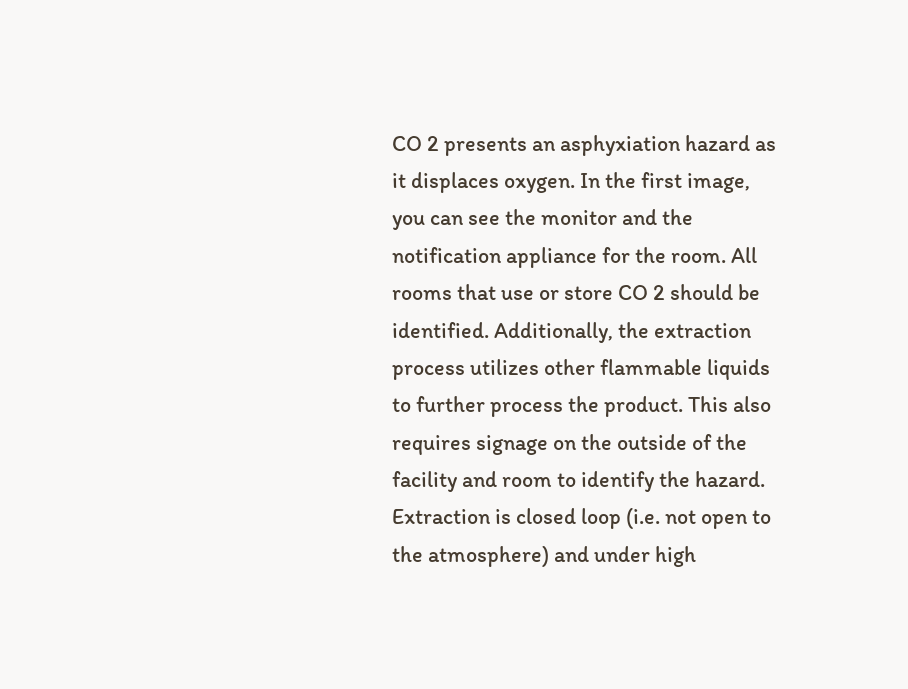CO 2 presents an asphyxiation hazard as it displaces oxygen. In the first image, you can see the monitor and the notification appliance for the room. All rooms that use or store CO 2 should be identified. Additionally, the extraction process utilizes other flammable liquids to further process the product. This also requires signage on the outside of the facility and room to identify the hazard. Extraction is closed loop (i.e. not open to the atmosphere) and under high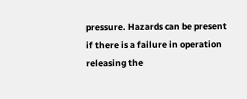pressure. Hazards can be present if there is a failure in operation releasing the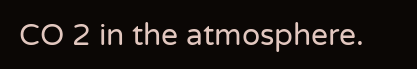CO 2 in the atmosphere.